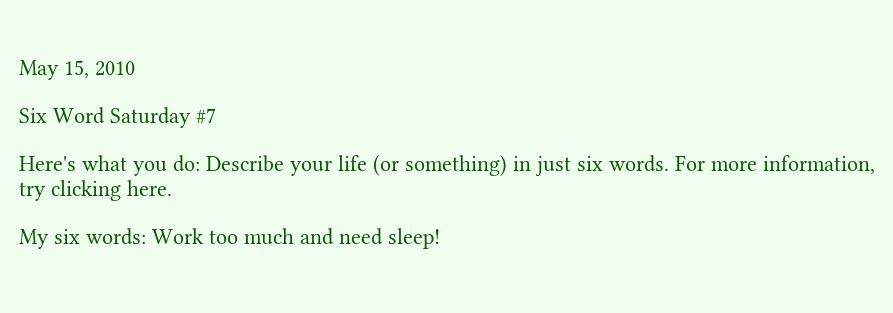May 15, 2010

Six Word Saturday #7

Here's what you do: Describe your life (or something) in just six words. For more information, try clicking here.

My six words: Work too much and need sleep!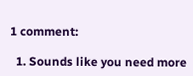1 comment:

  1. Sounds like you need more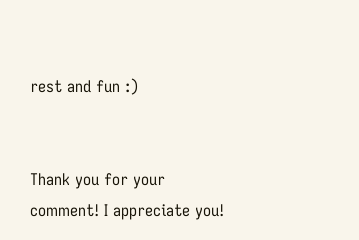rest and fun :)


Thank you for your comment! I appreciate you!